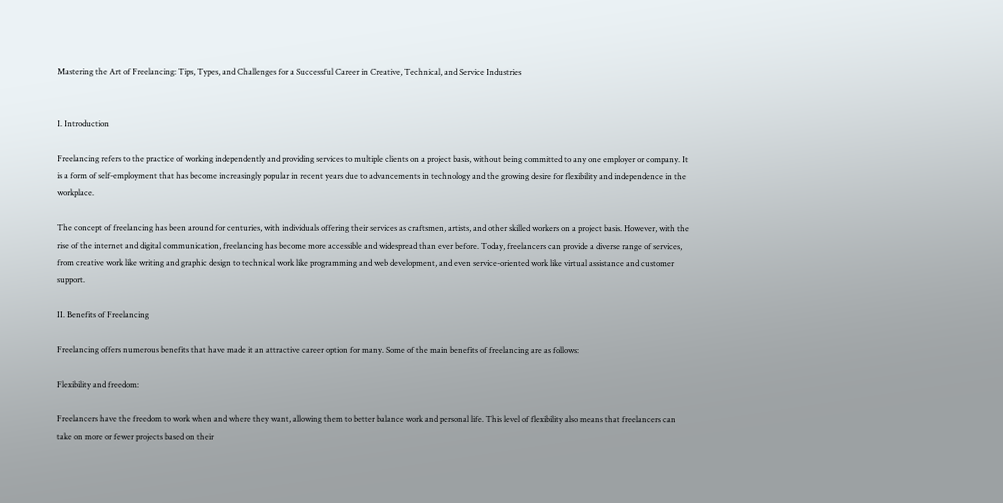Mastering the Art of Freelancing: Tips, Types, and Challenges for a Successful Career in Creative, Technical, and Service Industries


I. Introduction

Freelancing refers to the practice of working independently and providing services to multiple clients on a project basis, without being committed to any one employer or company. It is a form of self-employment that has become increasingly popular in recent years due to advancements in technology and the growing desire for flexibility and independence in the workplace.

The concept of freelancing has been around for centuries, with individuals offering their services as craftsmen, artists, and other skilled workers on a project basis. However, with the rise of the internet and digital communication, freelancing has become more accessible and widespread than ever before. Today, freelancers can provide a diverse range of services, from creative work like writing and graphic design to technical work like programming and web development, and even service-oriented work like virtual assistance and customer support.

II. Benefits of Freelancing

Freelancing offers numerous benefits that have made it an attractive career option for many. Some of the main benefits of freelancing are as follows:

Flexibility and freedom:

Freelancers have the freedom to work when and where they want, allowing them to better balance work and personal life. This level of flexibility also means that freelancers can take on more or fewer projects based on their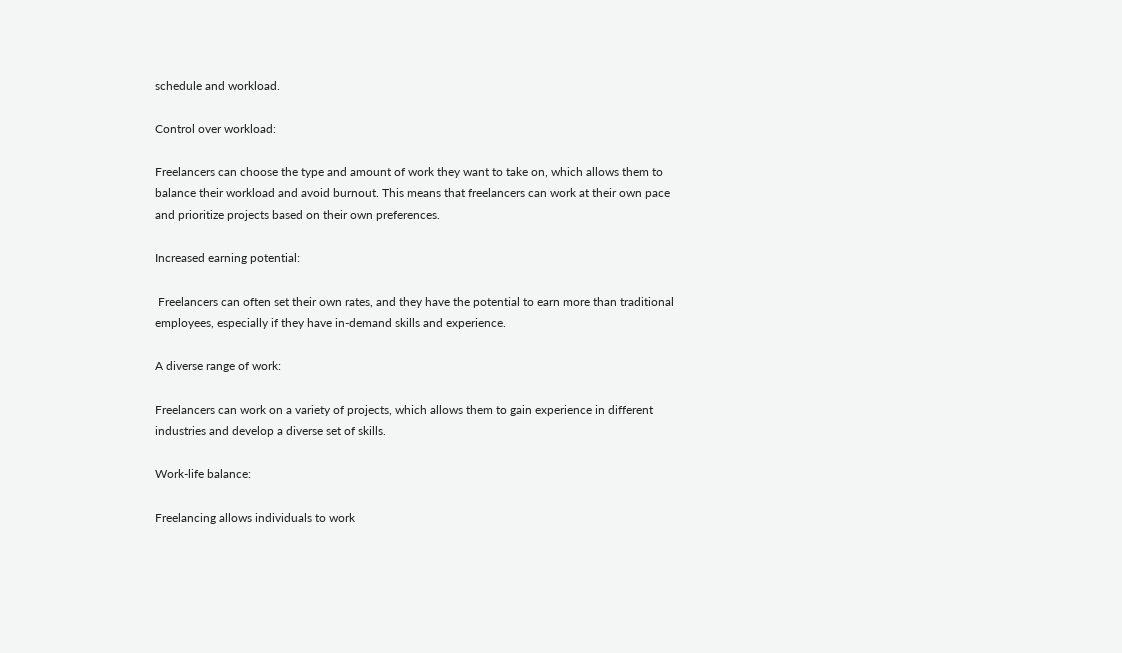schedule and workload.

Control over workload:

Freelancers can choose the type and amount of work they want to take on, which allows them to balance their workload and avoid burnout. This means that freelancers can work at their own pace and prioritize projects based on their own preferences.

Increased earning potential:

 Freelancers can often set their own rates, and they have the potential to earn more than traditional employees, especially if they have in-demand skills and experience.

A diverse range of work:

Freelancers can work on a variety of projects, which allows them to gain experience in different industries and develop a diverse set of skills.

Work-life balance:

Freelancing allows individuals to work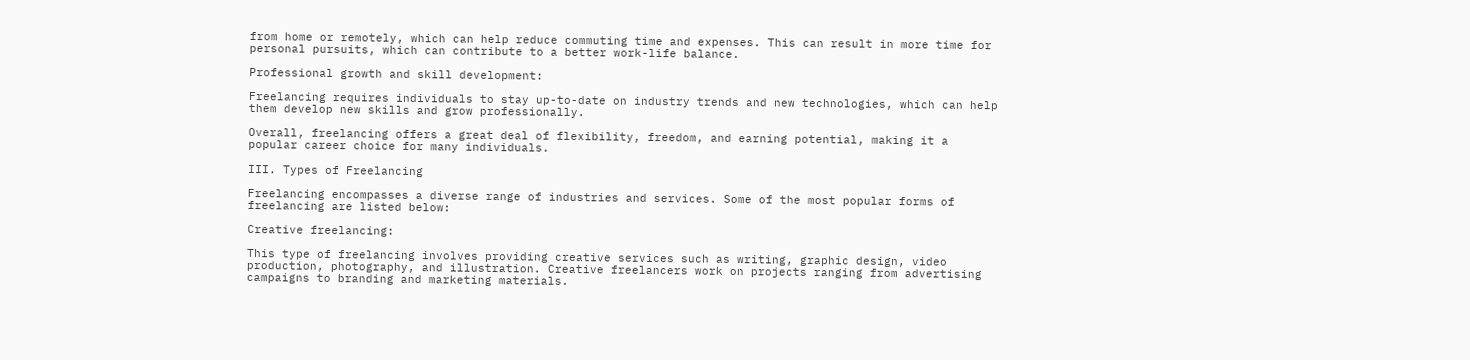from home or remotely, which can help reduce commuting time and expenses. This can result in more time for personal pursuits, which can contribute to a better work-life balance.

Professional growth and skill development:

Freelancing requires individuals to stay up-to-date on industry trends and new technologies, which can help them develop new skills and grow professionally.

Overall, freelancing offers a great deal of flexibility, freedom, and earning potential, making it a popular career choice for many individuals.

III. Types of Freelancing

Freelancing encompasses a diverse range of industries and services. Some of the most popular forms of freelancing are listed below:

Creative freelancing:

This type of freelancing involves providing creative services such as writing, graphic design, video production, photography, and illustration. Creative freelancers work on projects ranging from advertising campaigns to branding and marketing materials.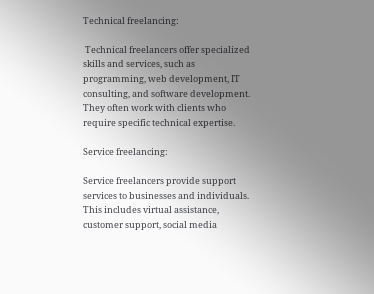Technical freelancing:

 Technical freelancers offer specialized skills and services, such as programming, web development, IT consulting, and software development. They often work with clients who require specific technical expertise.

Service freelancing:

Service freelancers provide support services to businesses and individuals. This includes virtual assistance, customer support, social media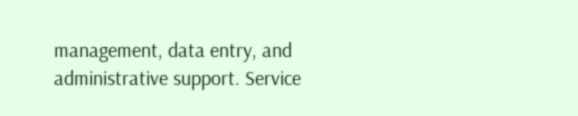management, data entry, and administrative support. Service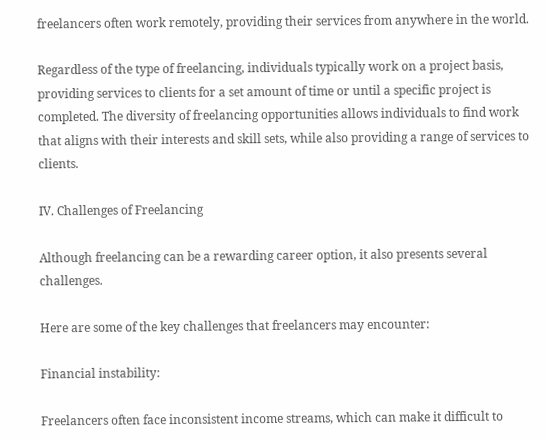freelancers often work remotely, providing their services from anywhere in the world.

Regardless of the type of freelancing, individuals typically work on a project basis, providing services to clients for a set amount of time or until a specific project is completed. The diversity of freelancing opportunities allows individuals to find work that aligns with their interests and skill sets, while also providing a range of services to clients.

IV. Challenges of Freelancing

Although freelancing can be a rewarding career option, it also presents several challenges.

Here are some of the key challenges that freelancers may encounter:

Financial instability:

Freelancers often face inconsistent income streams, which can make it difficult to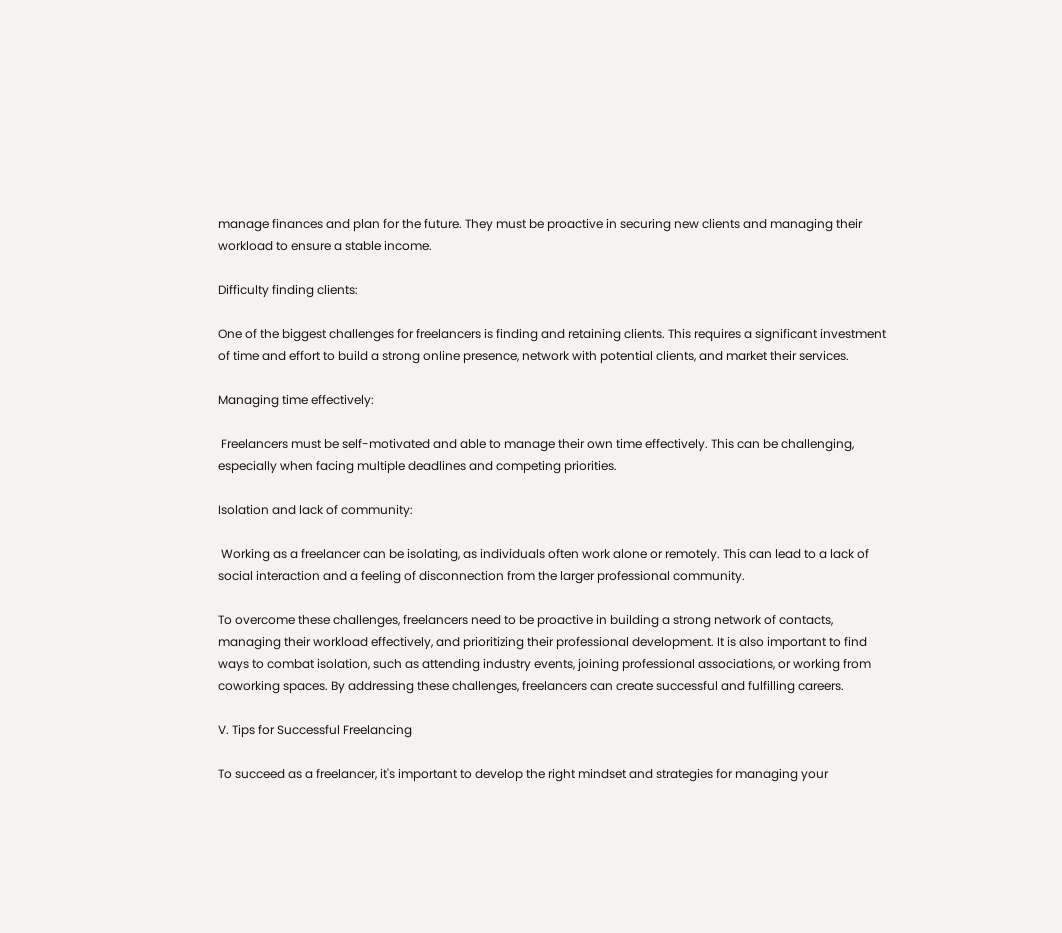manage finances and plan for the future. They must be proactive in securing new clients and managing their workload to ensure a stable income.

Difficulty finding clients:

One of the biggest challenges for freelancers is finding and retaining clients. This requires a significant investment of time and effort to build a strong online presence, network with potential clients, and market their services.

Managing time effectively:

 Freelancers must be self-motivated and able to manage their own time effectively. This can be challenging, especially when facing multiple deadlines and competing priorities.

Isolation and lack of community:

 Working as a freelancer can be isolating, as individuals often work alone or remotely. This can lead to a lack of social interaction and a feeling of disconnection from the larger professional community.

To overcome these challenges, freelancers need to be proactive in building a strong network of contacts, managing their workload effectively, and prioritizing their professional development. It is also important to find ways to combat isolation, such as attending industry events, joining professional associations, or working from coworking spaces. By addressing these challenges, freelancers can create successful and fulfilling careers.

V. Tips for Successful Freelancing

To succeed as a freelancer, it's important to develop the right mindset and strategies for managing your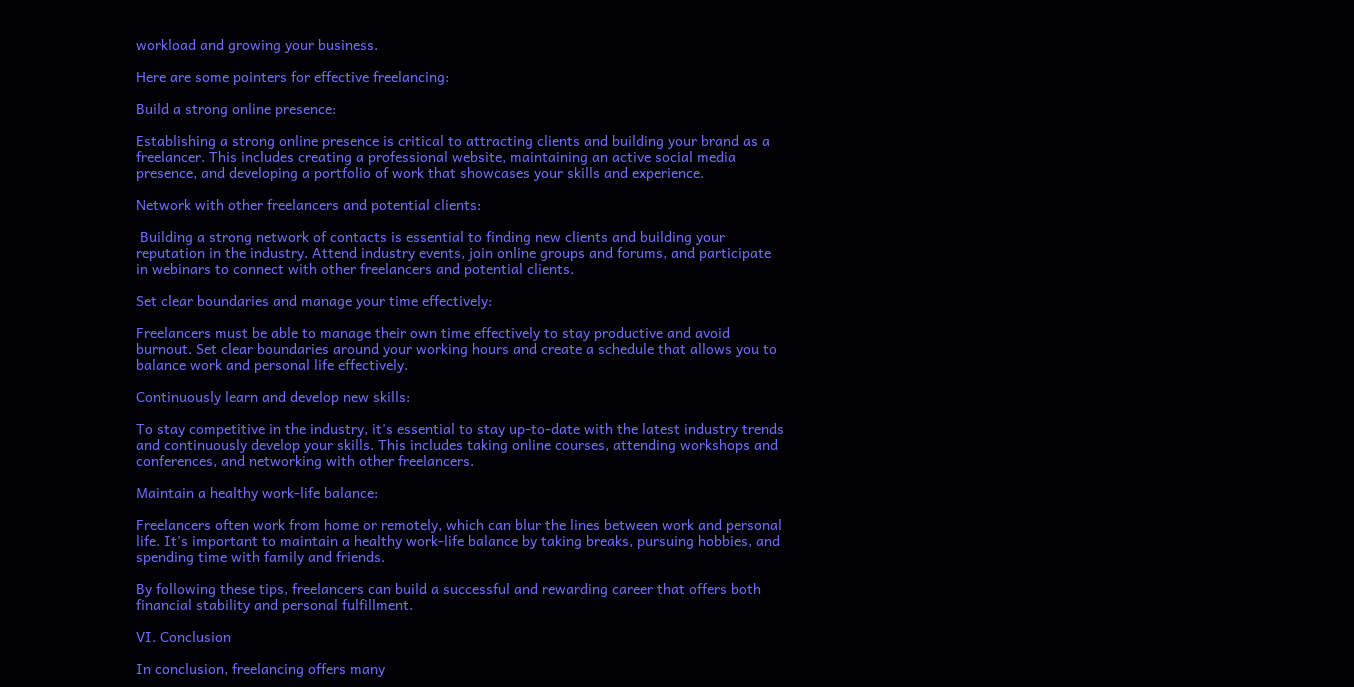workload and growing your business.

Here are some pointers for effective freelancing:

Build a strong online presence:

Establishing a strong online presence is critical to attracting clients and building your brand as a freelancer. This includes creating a professional website, maintaining an active social media presence, and developing a portfolio of work that showcases your skills and experience.

Network with other freelancers and potential clients:

 Building a strong network of contacts is essential to finding new clients and building your reputation in the industry. Attend industry events, join online groups and forums, and participate in webinars to connect with other freelancers and potential clients.

Set clear boundaries and manage your time effectively:

Freelancers must be able to manage their own time effectively to stay productive and avoid burnout. Set clear boundaries around your working hours and create a schedule that allows you to balance work and personal life effectively.

Continuously learn and develop new skills:

To stay competitive in the industry, it's essential to stay up-to-date with the latest industry trends and continuously develop your skills. This includes taking online courses, attending workshops and conferences, and networking with other freelancers.

Maintain a healthy work-life balance:

Freelancers often work from home or remotely, which can blur the lines between work and personal life. It's important to maintain a healthy work-life balance by taking breaks, pursuing hobbies, and spending time with family and friends.

By following these tips, freelancers can build a successful and rewarding career that offers both financial stability and personal fulfillment.

VI. Conclusion

In conclusion, freelancing offers many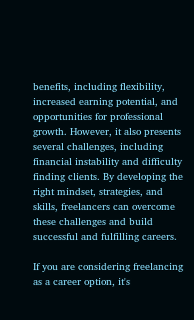benefits, including flexibility, increased earning potential, and opportunities for professional growth. However, it also presents several challenges, including financial instability and difficulty finding clients. By developing the right mindset, strategies, and skills, freelancers can overcome these challenges and build successful and fulfilling careers.

If you are considering freelancing as a career option, it's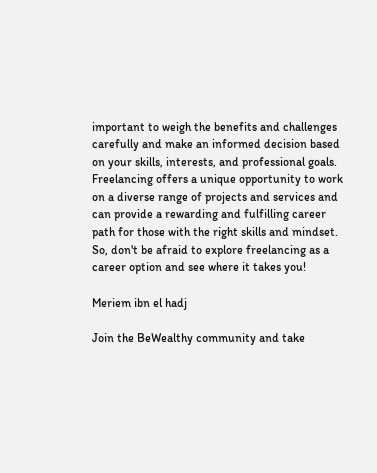important to weigh the benefits and challenges carefully and make an informed decision based on your skills, interests, and professional goals. Freelancing offers a unique opportunity to work on a diverse range of projects and services and can provide a rewarding and fulfilling career path for those with the right skills and mindset. So, don't be afraid to explore freelancing as a career option and see where it takes you!

Meriem ibn el hadj

Join the BeWealthy community and take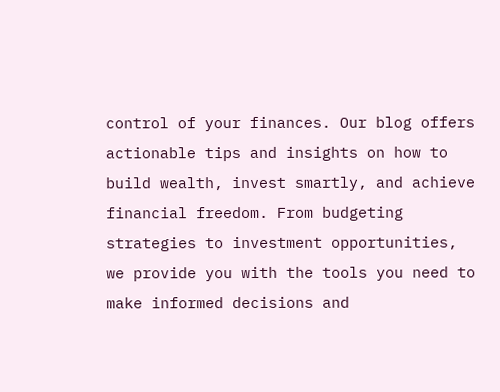control of your finances. Our blog offers actionable tips and insights on how to build wealth, invest smartly, and achieve financial freedom. From budgeting strategies to investment opportunities, we provide you with the tools you need to make informed decisions and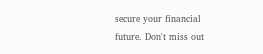secure your financial future. Don't miss out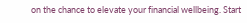on the chance to elevate your financial wellbeing. Start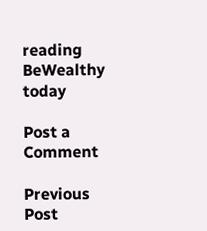reading BeWealthy today

Post a Comment

Previous Post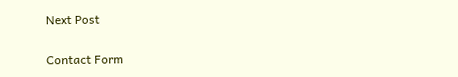Next Post

Contact Form